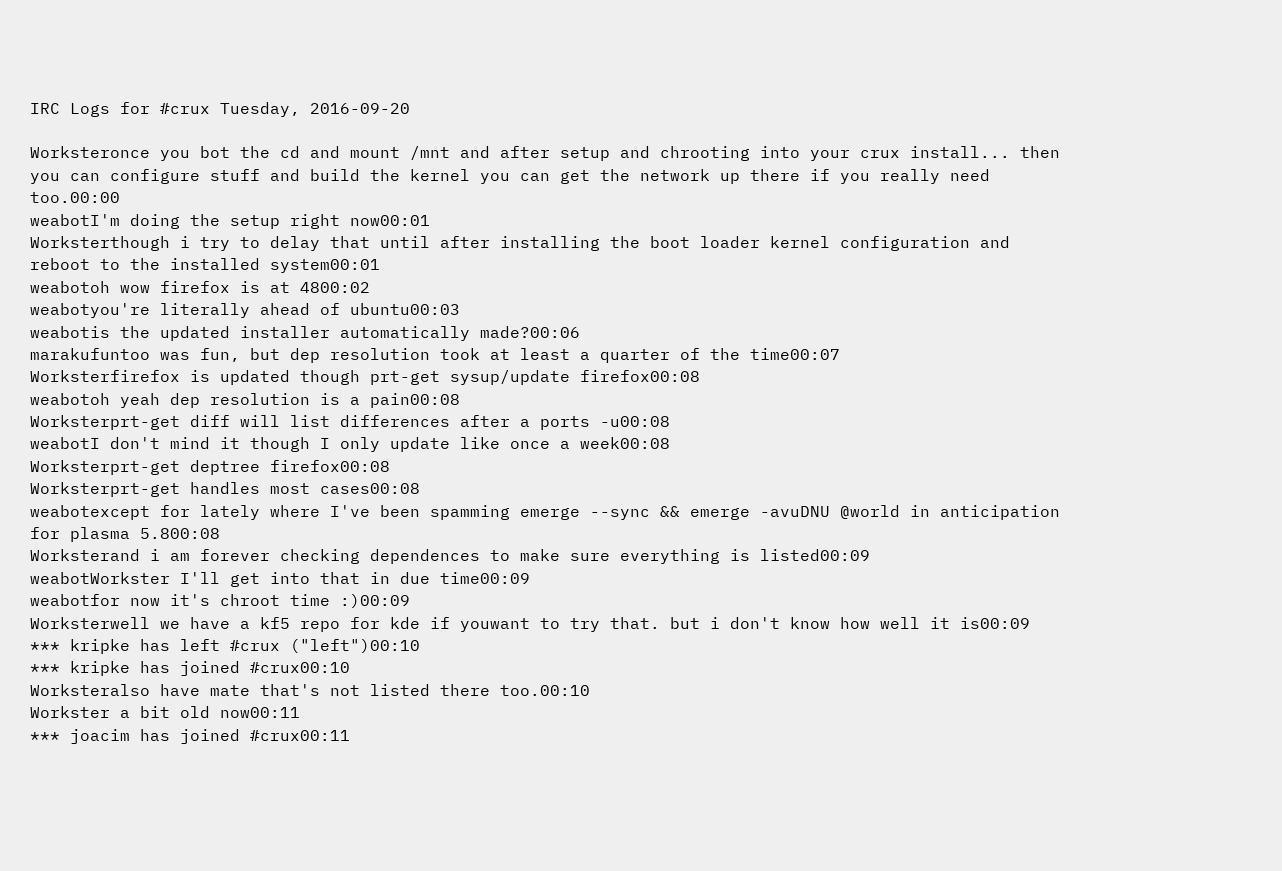IRC Logs for #crux Tuesday, 2016-09-20

Worksteronce you bot the cd and mount /mnt and after setup and chrooting into your crux install... then you can configure stuff and build the kernel you can get the network up there if you really need too.00:00
weabotI'm doing the setup right now00:01
Worksterthough i try to delay that until after installing the boot loader kernel configuration and reboot to the installed system00:01
weabotoh wow firefox is at 4800:02
weabotyou're literally ahead of ubuntu00:03
weabotis the updated installer automatically made?00:06
marakufuntoo was fun, but dep resolution took at least a quarter of the time00:07
Worksterfirefox is updated though prt-get sysup/update firefox00:08
weabotoh yeah dep resolution is a pain00:08
Worksterprt-get diff will list differences after a ports -u00:08
weabotI don't mind it though I only update like once a week00:08
Worksterprt-get deptree firefox00:08
Worksterprt-get handles most cases00:08
weabotexcept for lately where I've been spamming emerge --sync && emerge -avuDNU @world in anticipation for plasma 5.800:08
Worksterand i am forever checking dependences to make sure everything is listed00:09
weabotWorkster I'll get into that in due time00:09
weabotfor now it's chroot time :)00:09
Worksterwell we have a kf5 repo for kde if youwant to try that. but i don't know how well it is00:09
*** kripke has left #crux ("left")00:10
*** kripke has joined #crux00:10
Worksteralso have mate that's not listed there too.00:10
Workster a bit old now00:11
*** joacim has joined #crux00:11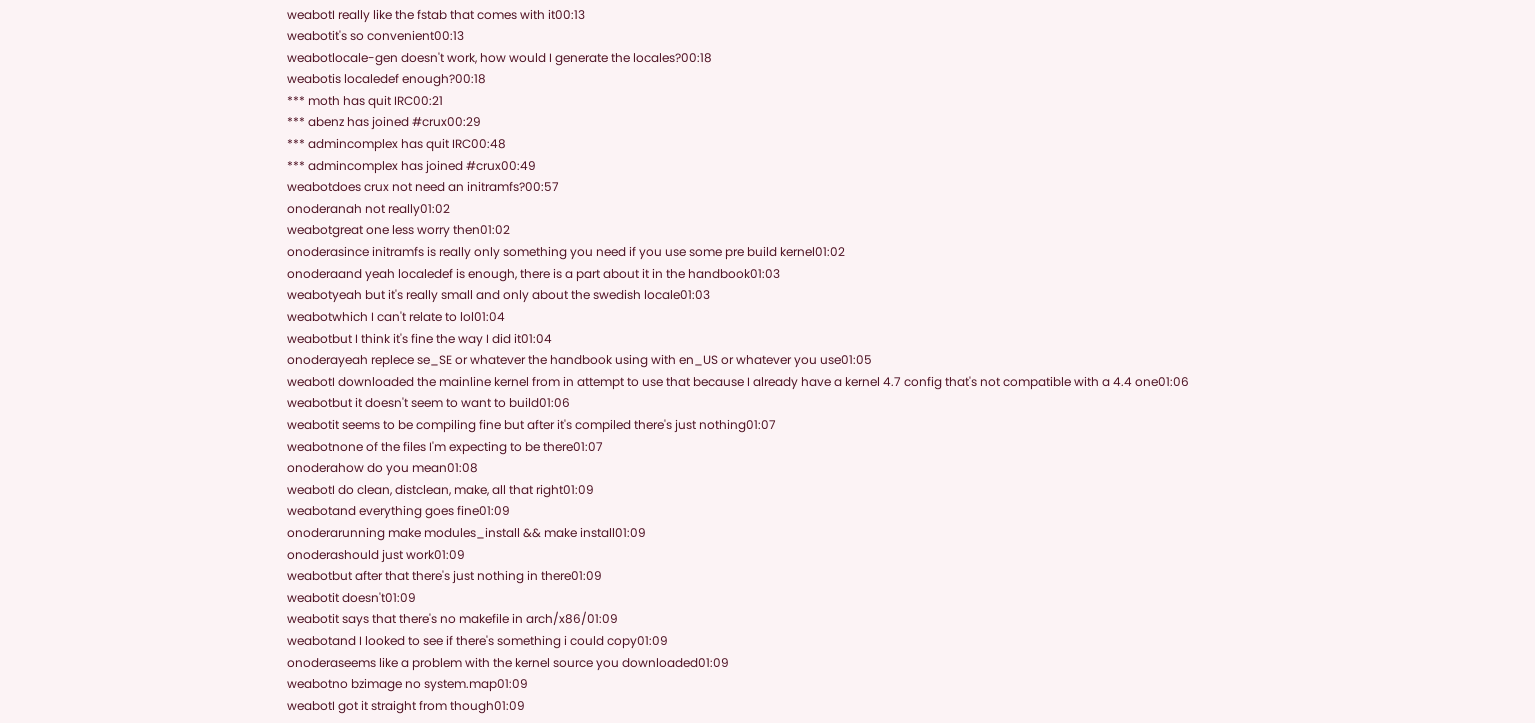weabotI really like the fstab that comes with it00:13
weabotit's so convenient00:13
weabotlocale-gen doesn't work, how would I generate the locales?00:18
weabotis localedef enough?00:18
*** moth has quit IRC00:21
*** abenz has joined #crux00:29
*** admincomplex has quit IRC00:48
*** admincomplex has joined #crux00:49
weabotdoes crux not need an initramfs?00:57
onoderanah not really01:02
weabotgreat one less worry then01:02
onoderasince initramfs is really only something you need if you use some pre build kernel01:02
onoderaand yeah localedef is enough, there is a part about it in the handbook01:03
weabotyeah but it's really small and only about the swedish locale01:03
weabotwhich I can't relate to lol01:04
weabotbut I think it's fine the way I did it01:04
onoderayeah replece se_SE or whatever the handbook using with en_US or whatever you use01:05
weabotI downloaded the mainline kernel from in attempt to use that because I already have a kernel 4.7 config that's not compatible with a 4.4 one01:06
weabotbut it doesn't seem to want to build01:06
weabotit seems to be compiling fine but after it's compiled there's just nothing01:07
weabotnone of the files I'm expecting to be there01:07
onoderahow do you mean01:08
weabotI do clean, distclean, make, all that right01:09
weabotand everything goes fine01:09
onoderarunning make modules_install && make install01:09
onoderashould just work01:09
weabotbut after that there's just nothing in there01:09
weabotit doesn't01:09
weabotit says that there's no makefile in arch/x86/01:09
weabotand I looked to see if there's something i could copy01:09
onoderaseems like a problem with the kernel source you downloaded01:09
weabotno bzimage no system.map01:09
weabotI got it straight from though01:09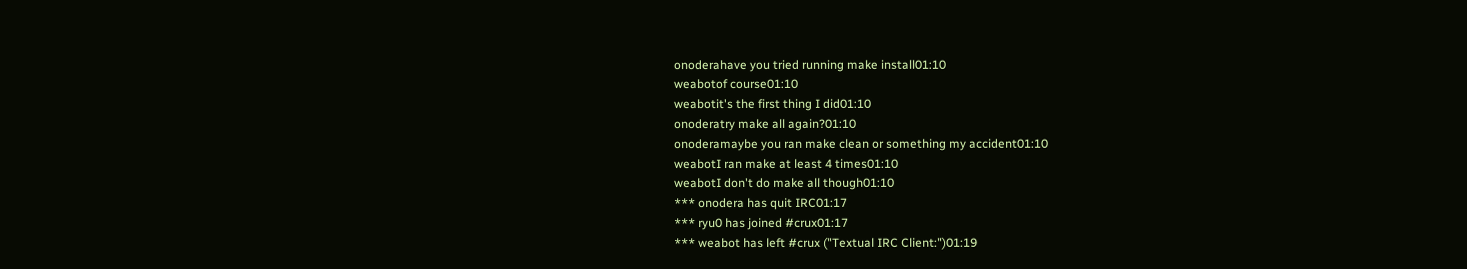onoderahave you tried running make install01:10
weabotof course01:10
weabotit's the first thing I did01:10
onoderatry make all again?01:10
onoderamaybe you ran make clean or something my accident01:10
weabotI ran make at least 4 times01:10
weabotI don't do make all though01:10
*** onodera has quit IRC01:17
*** ryu0 has joined #crux01:17
*** weabot has left #crux ("Textual IRC Client:")01:19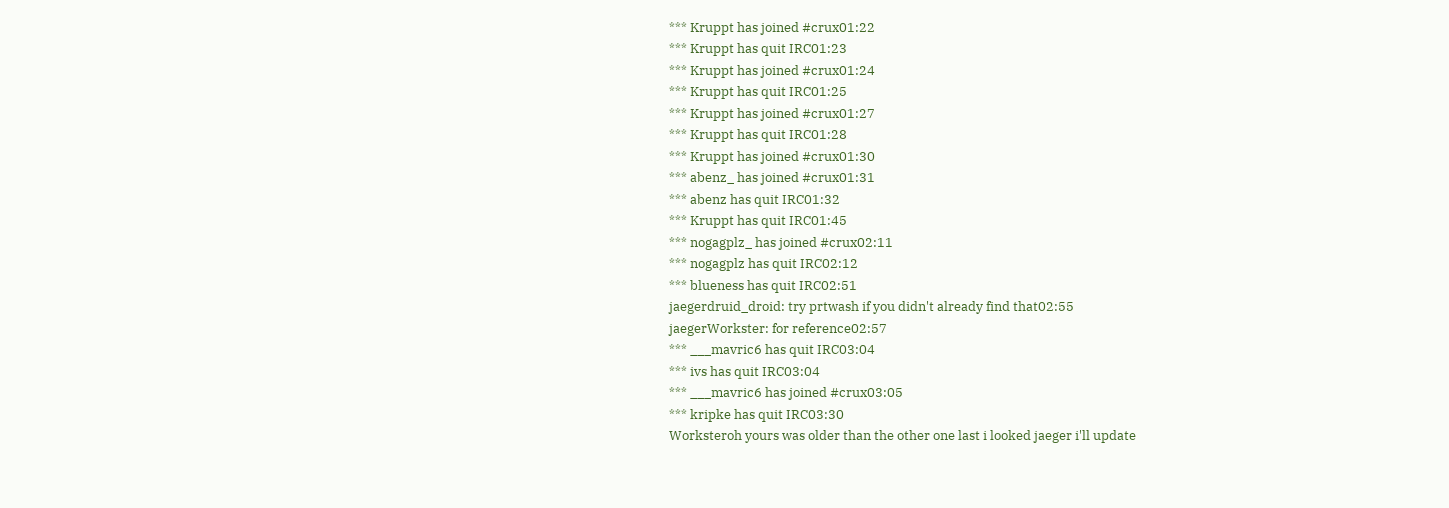*** Kruppt has joined #crux01:22
*** Kruppt has quit IRC01:23
*** Kruppt has joined #crux01:24
*** Kruppt has quit IRC01:25
*** Kruppt has joined #crux01:27
*** Kruppt has quit IRC01:28
*** Kruppt has joined #crux01:30
*** abenz_ has joined #crux01:31
*** abenz has quit IRC01:32
*** Kruppt has quit IRC01:45
*** nogagplz_ has joined #crux02:11
*** nogagplz has quit IRC02:12
*** blueness has quit IRC02:51
jaegerdruid_droid: try prtwash if you didn't already find that02:55
jaegerWorkster: for reference02:57
*** ___mavric6 has quit IRC03:04
*** ivs has quit IRC03:04
*** ___mavric6 has joined #crux03:05
*** kripke has quit IRC03:30
Worksteroh yours was older than the other one last i looked jaeger i'll update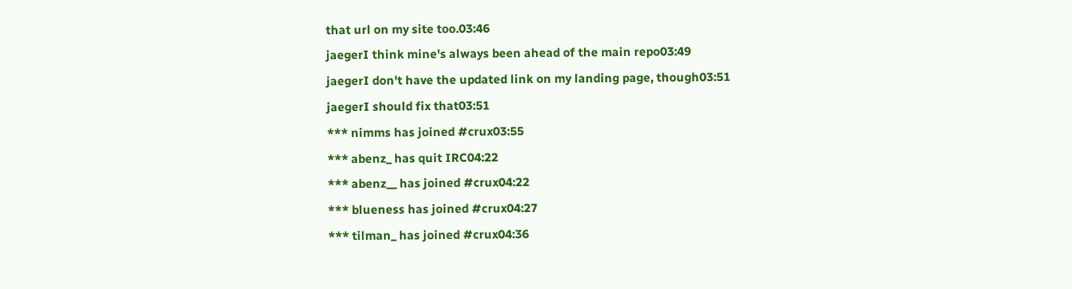that url on my site too.03:46
jaegerI think mine's always been ahead of the main repo03:49
jaegerI don't have the updated link on my landing page, though03:51
jaegerI should fix that03:51
*** nimms has joined #crux03:55
*** abenz_ has quit IRC04:22
*** abenz__ has joined #crux04:22
*** blueness has joined #crux04:27
*** tilman_ has joined #crux04:36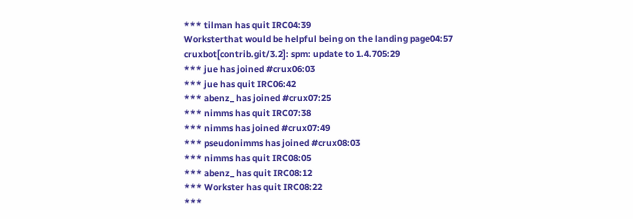*** tilman has quit IRC04:39
Worksterthat would be helpful being on the landing page04:57
cruxbot[contrib.git/3.2]: spm: update to 1.4.705:29
*** jue has joined #crux06:03
*** jue has quit IRC06:42
*** abenz_ has joined #crux07:25
*** nimms has quit IRC07:38
*** nimms has joined #crux07:49
*** pseudonimms has joined #crux08:03
*** nimms has quit IRC08:05
*** abenz_ has quit IRC08:12
*** Workster has quit IRC08:22
***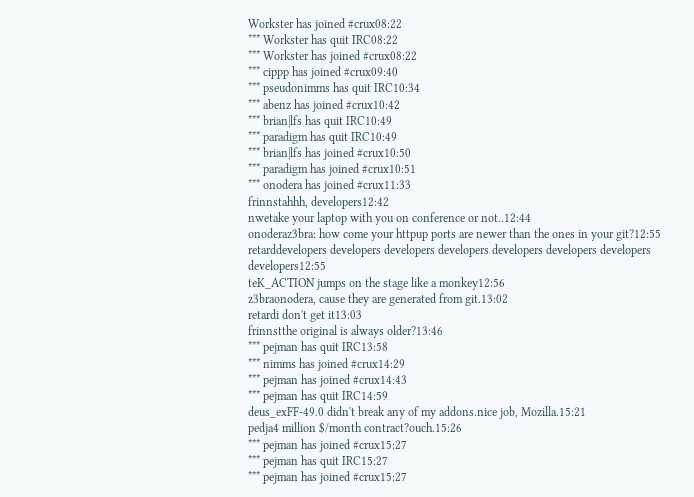Workster has joined #crux08:22
*** Workster has quit IRC08:22
*** Workster has joined #crux08:22
*** cippp has joined #crux09:40
*** pseudonimms has quit IRC10:34
*** abenz has joined #crux10:42
*** brian|lfs has quit IRC10:49
*** paradigm has quit IRC10:49
*** brian|lfs has joined #crux10:50
*** paradigm has joined #crux10:51
*** onodera has joined #crux11:33
frinnstahhh, developers12:42
nwetake your laptop with you on conference or not..12:44
onoderaz3bra: how come your httpup ports are newer than the ones in your git?12:55
retarddevelopers developers developers developers developers developers developers developers12:55
teK_ACTION jumps on the stage like a monkey12:56
z3braonodera, cause they are generated from git.13:02
retardi don't get it13:03
frinnstthe original is always older?13:46
*** pejman has quit IRC13:58
*** nimms has joined #crux14:29
*** pejman has joined #crux14:43
*** pejman has quit IRC14:59
deus_exFF-49.0 didn't break any of my addons.nice job, Mozilla.15:21
pedja4 million $/month contract?ouch.15:26
*** pejman has joined #crux15:27
*** pejman has quit IRC15:27
*** pejman has joined #crux15:27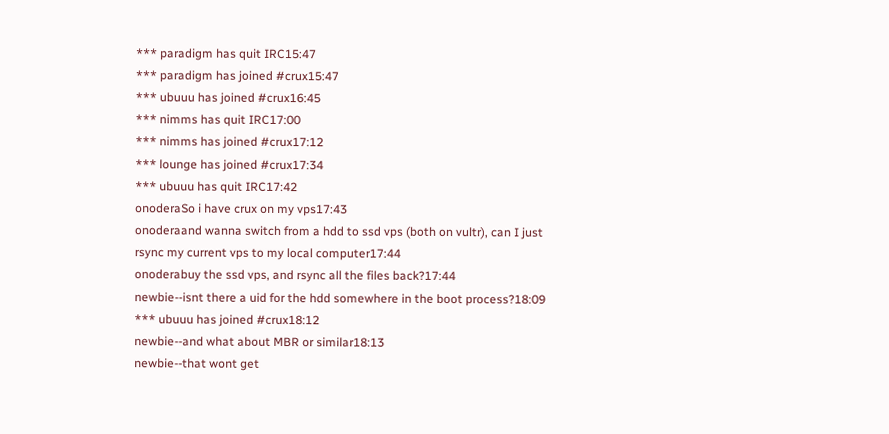*** paradigm has quit IRC15:47
*** paradigm has joined #crux15:47
*** ubuuu has joined #crux16:45
*** nimms has quit IRC17:00
*** nimms has joined #crux17:12
*** lounge has joined #crux17:34
*** ubuuu has quit IRC17:42
onoderaSo i have crux on my vps17:43
onoderaand wanna switch from a hdd to ssd vps (both on vultr), can I just rsync my current vps to my local computer17:44
onoderabuy the ssd vps, and rsync all the files back?17:44
newbie--isnt there a uid for the hdd somewhere in the boot process?18:09
*** ubuuu has joined #crux18:12
newbie--and what about MBR or similar18:13
newbie--that wont get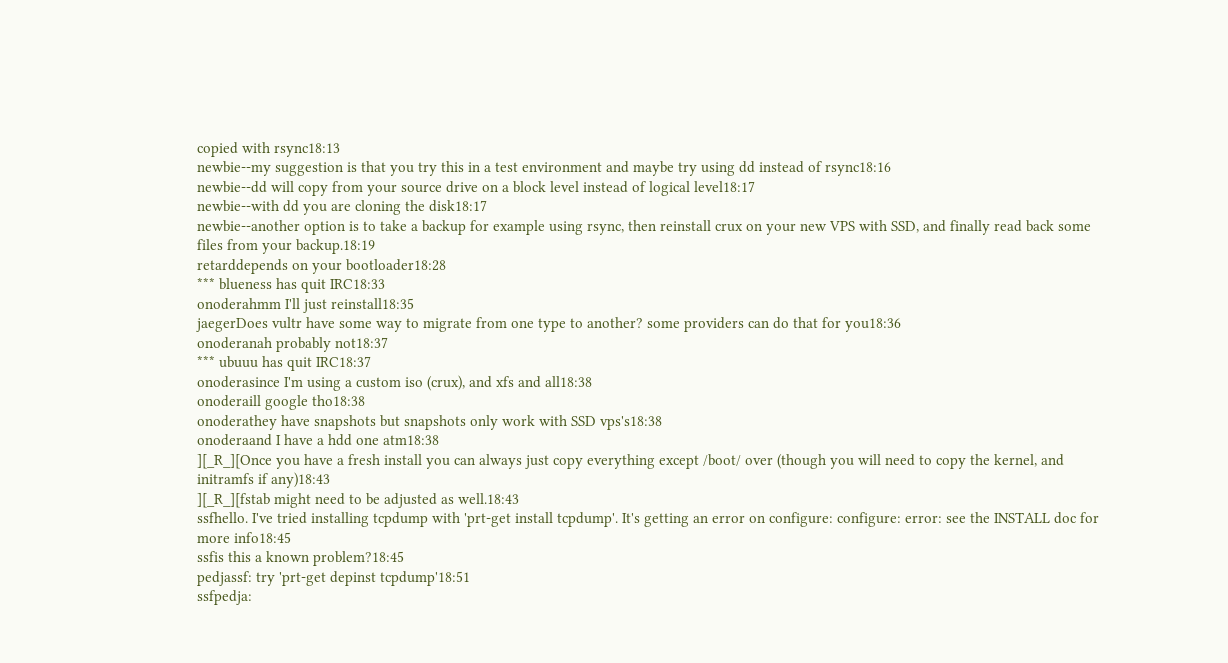copied with rsync18:13
newbie--my suggestion is that you try this in a test environment and maybe try using dd instead of rsync18:16
newbie--dd will copy from your source drive on a block level instead of logical level18:17
newbie--with dd you are cloning the disk18:17
newbie--another option is to take a backup for example using rsync, then reinstall crux on your new VPS with SSD, and finally read back some files from your backup.18:19
retarddepends on your bootloader18:28
*** blueness has quit IRC18:33
onoderahmm I'll just reinstall18:35
jaegerDoes vultr have some way to migrate from one type to another? some providers can do that for you18:36
onoderanah probably not18:37
*** ubuuu has quit IRC18:37
onoderasince I'm using a custom iso (crux), and xfs and all18:38
onoderaill google tho18:38
onoderathey have snapshots but snapshots only work with SSD vps's18:38
onoderaand I have a hdd one atm18:38
][_R_][Once you have a fresh install you can always just copy everything except /boot/ over (though you will need to copy the kernel, and initramfs if any)18:43
][_R_][fstab might need to be adjusted as well.18:43
ssfhello. I've tried installing tcpdump with 'prt-get install tcpdump'. It's getting an error on configure: configure: error: see the INSTALL doc for more info18:45
ssfis this a known problem?18:45
pedjassf: try 'prt-get depinst tcpdump'18:51
ssfpedja: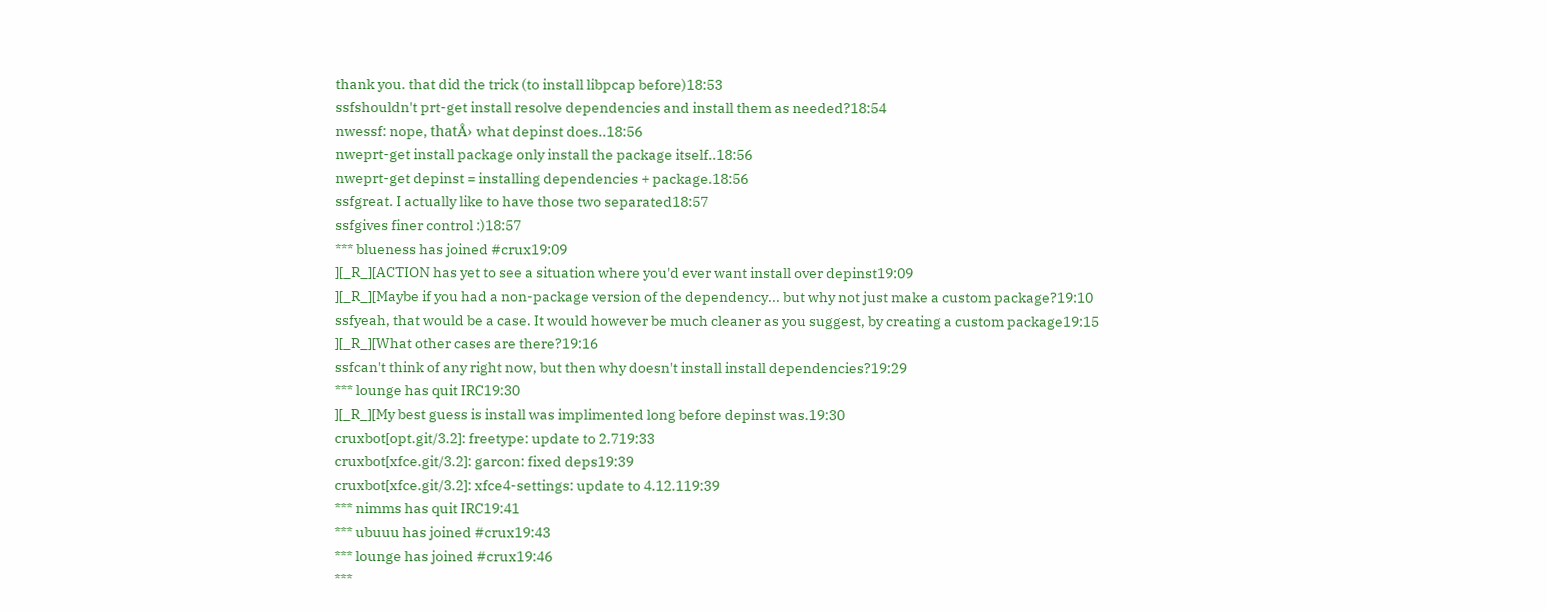thank you. that did the trick (to install libpcap before)18:53
ssfshouldn't prt-get install resolve dependencies and install them as needed?18:54
nwessf: nope, thatÅ› what depinst does..18:56
nweprt-get install package only install the package itself..18:56
nweprt-get depinst = installing dependencies + package.18:56
ssfgreat. I actually like to have those two separated18:57
ssfgives finer control :)18:57
*** blueness has joined #crux19:09
][_R_][ACTION has yet to see a situation where you'd ever want install over depinst19:09
][_R_][Maybe if you had a non-package version of the dependency... but why not just make a custom package?19:10
ssfyeah, that would be a case. It would however be much cleaner as you suggest, by creating a custom package19:15
][_R_][What other cases are there?19:16
ssfcan't think of any right now, but then why doesn't install install dependencies?19:29
*** lounge has quit IRC19:30
][_R_][My best guess is install was implimented long before depinst was.19:30
cruxbot[opt.git/3.2]: freetype: update to 2.719:33
cruxbot[xfce.git/3.2]: garcon: fixed deps19:39
cruxbot[xfce.git/3.2]: xfce4-settings: update to 4.12.119:39
*** nimms has quit IRC19:41
*** ubuuu has joined #crux19:43
*** lounge has joined #crux19:46
***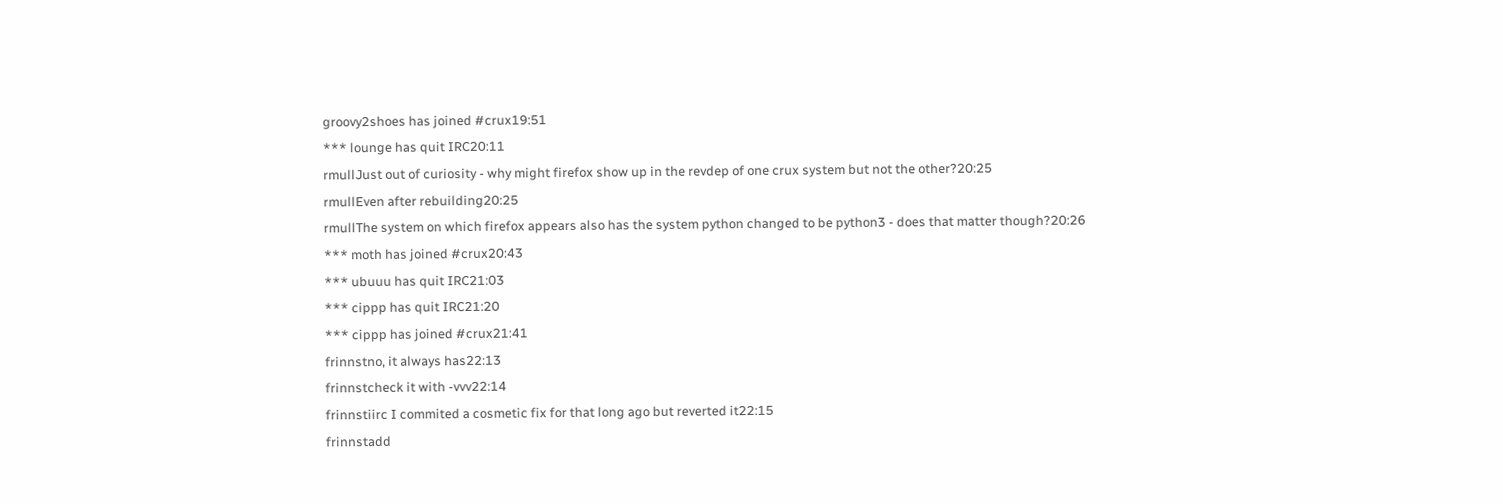groovy2shoes has joined #crux19:51
*** lounge has quit IRC20:11
rmullJust out of curiosity - why might firefox show up in the revdep of one crux system but not the other?20:25
rmullEven after rebuilding20:25
rmullThe system on which firefox appears also has the system python changed to be python3 - does that matter though?20:26
*** moth has joined #crux20:43
*** ubuuu has quit IRC21:03
*** cippp has quit IRC21:20
*** cippp has joined #crux21:41
frinnstno, it always has22:13
frinnstcheck it with -vvv22:14
frinnstiirc I commited a cosmetic fix for that long ago but reverted it22:15
frinnstadd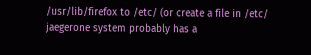/usr/lib/firefox to /etc/ (or create a file in /etc/
jaegerone system probably has a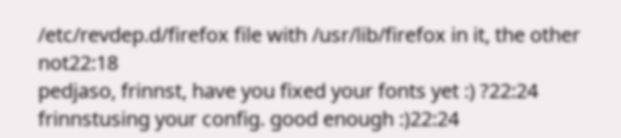/etc/revdep.d/firefox file with /usr/lib/firefox in it, the other not22:18
pedjaso, frinnst, have you fixed your fonts yet :) ?22:24
frinnstusing your config. good enough :)22:24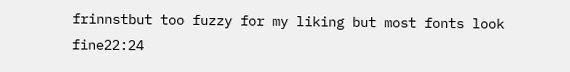frinnstbut too fuzzy for my liking but most fonts look fine22:24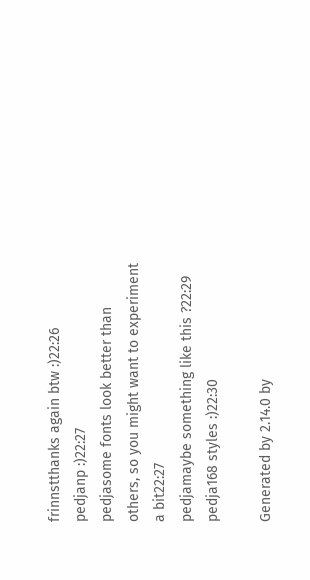frinnstthanks again btw :)22:26
pedjanp :)22:27
pedjasome fonts look better than others, so you might want to experiment a bit22:27
pedjamaybe something like this ?22:29
pedja168 styles :)22:30

Generated by 2.14.0 by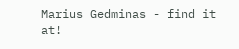Marius Gedminas - find it at!